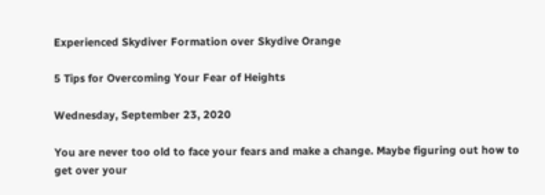Experienced Skydiver Formation over Skydive Orange

5 Tips for Overcoming Your Fear of Heights

Wednesday, September 23, 2020

You are never too old to face your fears and make a change. Maybe figuring out how to get over your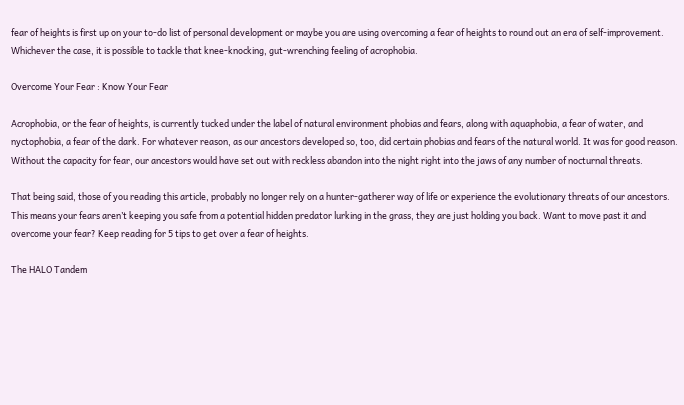fear of heights is first up on your to-do list of personal development or maybe you are using overcoming a fear of heights to round out an era of self-improvement. Whichever the case, it is possible to tackle that knee-knocking, gut-wrenching feeling of acrophobia.

Overcome Your Fear : Know Your Fear

Acrophobia, or the fear of heights, is currently tucked under the label of natural environment phobias and fears, along with aquaphobia, a fear of water, and nyctophobia, a fear of the dark. For whatever reason, as our ancestors developed so, too, did certain phobias and fears of the natural world. It was for good reason. Without the capacity for fear, our ancestors would have set out with reckless abandon into the night right into the jaws of any number of nocturnal threats.

That being said, those of you reading this article, probably no longer rely on a hunter-gatherer way of life or experience the evolutionary threats of our ancestors. This means your fears aren’t keeping you safe from a potential hidden predator lurking in the grass, they are just holding you back. Want to move past it and overcome your fear? Keep reading for 5 tips to get over a fear of heights.

The HALO Tandem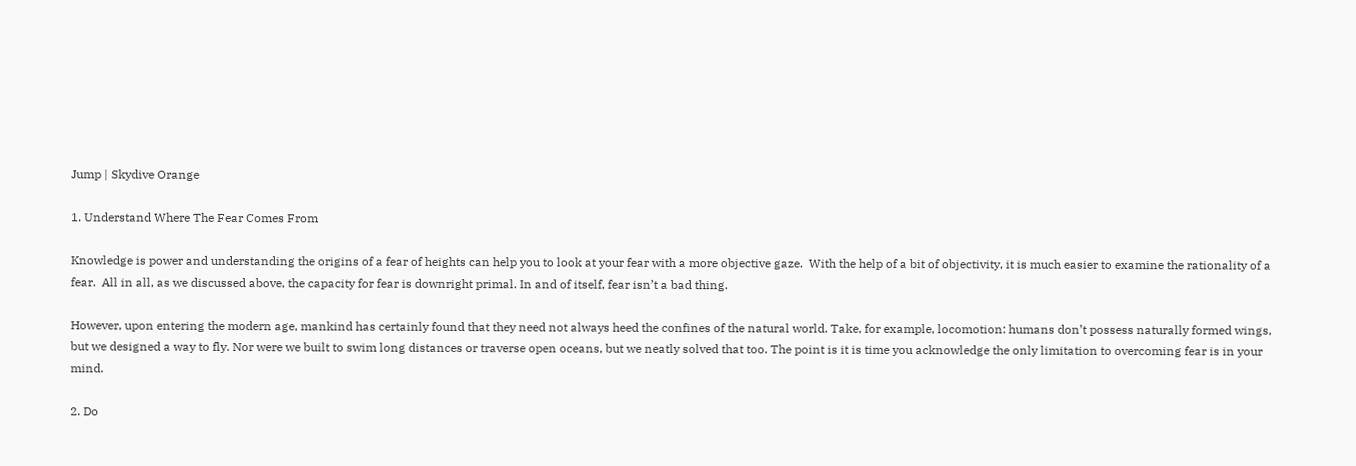Jump | Skydive Orange

1. Understand Where The Fear Comes From

Knowledge is power and understanding the origins of a fear of heights can help you to look at your fear with a more objective gaze.  With the help of a bit of objectivity, it is much easier to examine the rationality of a fear.  All in all, as we discussed above, the capacity for fear is downright primal. In and of itself, fear isn’t a bad thing.

However, upon entering the modern age, mankind has certainly found that they need not always heed the confines of the natural world. Take, for example, locomotion: humans don’t possess naturally formed wings, but we designed a way to fly. Nor were we built to swim long distances or traverse open oceans, but we neatly solved that too. The point is it is time you acknowledge the only limitation to overcoming fear is in your mind.

2. Do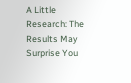A Little Research: The Results May Surprise You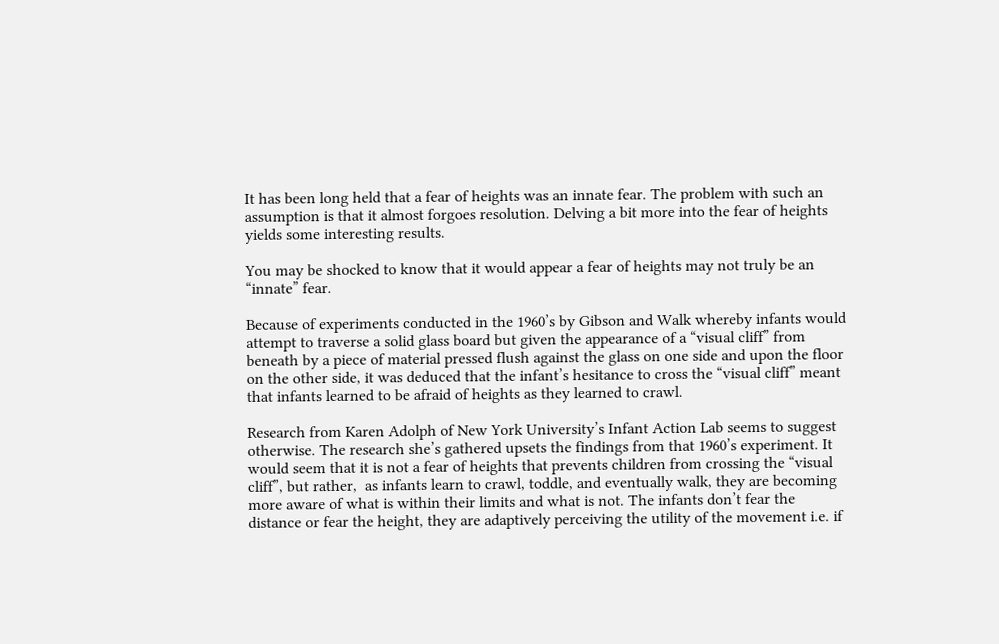It has been long held that a fear of heights was an innate fear. The problem with such an assumption is that it almost forgoes resolution. Delving a bit more into the fear of heights yields some interesting results.

You may be shocked to know that it would appear a fear of heights may not truly be an “innate” fear.

Because of experiments conducted in the 1960’s by Gibson and Walk whereby infants would attempt to traverse a solid glass board but given the appearance of a “visual cliff” from beneath by a piece of material pressed flush against the glass on one side and upon the floor on the other side, it was deduced that the infant’s hesitance to cross the “visual cliff” meant that infants learned to be afraid of heights as they learned to crawl.

Research from Karen Adolph of New York University’s Infant Action Lab seems to suggest otherwise. The research she’s gathered upsets the findings from that 1960’s experiment. It would seem that it is not a fear of heights that prevents children from crossing the “visual cliff”, but rather,  as infants learn to crawl, toddle, and eventually walk, they are becoming more aware of what is within their limits and what is not. The infants don’t fear the distance or fear the height, they are adaptively perceiving the utility of the movement i.e. if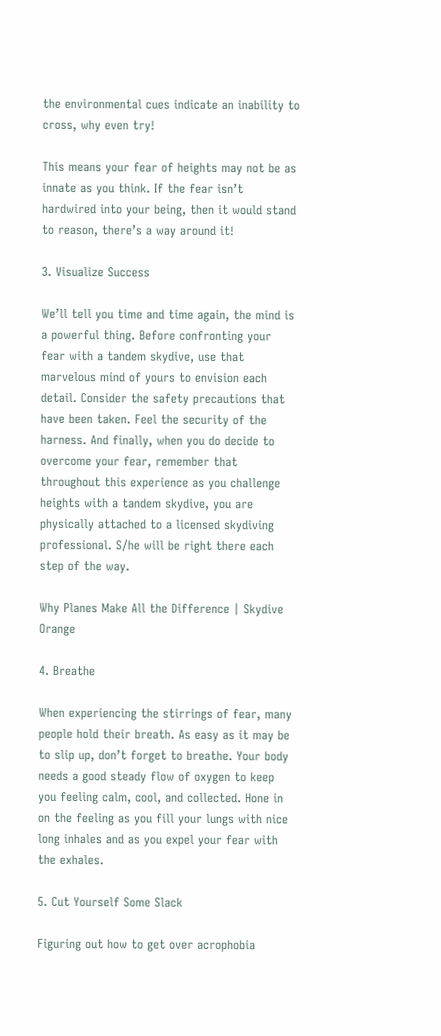the environmental cues indicate an inability to cross, why even try!

This means your fear of heights may not be as innate as you think. If the fear isn’t hardwired into your being, then it would stand to reason, there’s a way around it!

3. Visualize Success

We’ll tell you time and time again, the mind is a powerful thing. Before confronting your fear with a tandem skydive, use that marvelous mind of yours to envision each detail. Consider the safety precautions that have been taken. Feel the security of the harness. And finally, when you do decide to overcome your fear, remember that throughout this experience as you challenge heights with a tandem skydive, you are physically attached to a licensed skydiving professional. S/he will be right there each step of the way.

Why Planes Make All the Difference | Skydive Orange

4. Breathe

When experiencing the stirrings of fear, many people hold their breath. As easy as it may be to slip up, don’t forget to breathe. Your body needs a good steady flow of oxygen to keep you feeling calm, cool, and collected. Hone in on the feeling as you fill your lungs with nice long inhales and as you expel your fear with the exhales.

5. Cut Yourself Some Slack

Figuring out how to get over acrophobia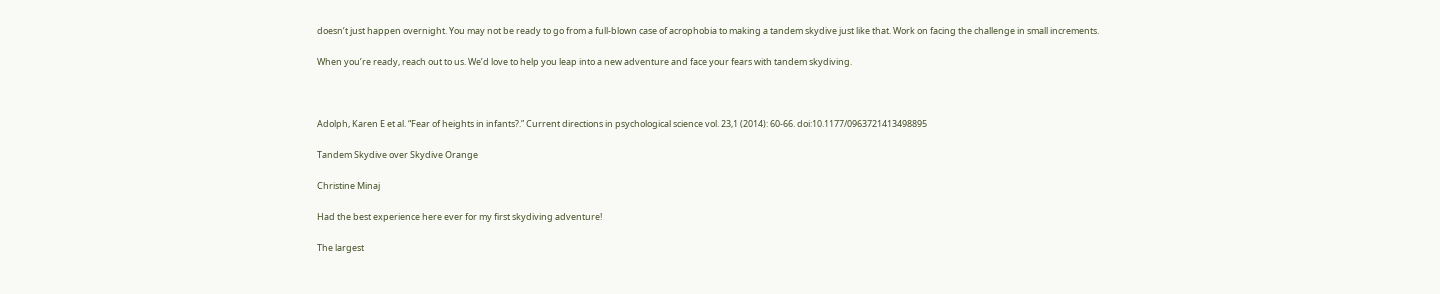doesn’t just happen overnight. You may not be ready to go from a full-blown case of acrophobia to making a tandem skydive just like that. Work on facing the challenge in small increments.

When you’re ready, reach out to us. We’d love to help you leap into a new adventure and face your fears with tandem skydiving.



Adolph, Karen E et al. “Fear of heights in infants?.” Current directions in psychological science vol. 23,1 (2014): 60-66. doi:10.1177/0963721413498895

Tandem Skydive over Skydive Orange

Christine Minaj

Had the best experience here ever for my first skydiving adventure!

The largest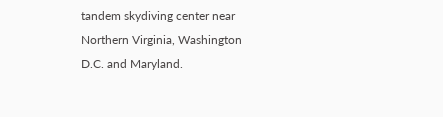tandem skydiving center near Northern Virginia, Washington D.C. and Maryland.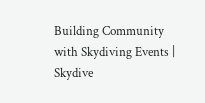Building Community with Skydiving Events | Skydive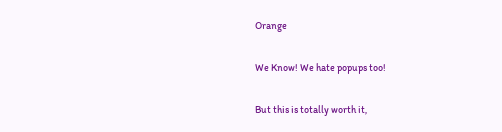Orange

We Know! We hate popups too!

But this is totally worth it,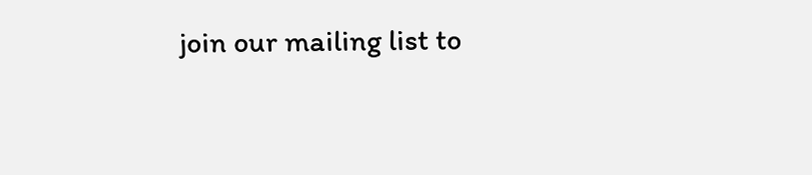join our mailing list to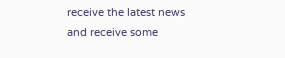receive the latest news and receive some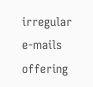irregular e-mails offering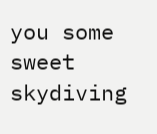you some sweet skydiving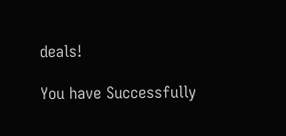deals!

You have Successfully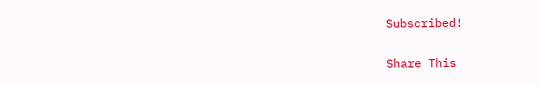Subscribed!

Share This